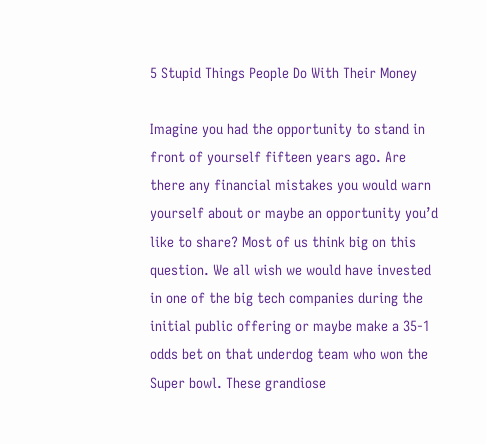5 Stupid Things People Do With Their Money

Imagine you had the opportunity to stand in front of yourself fifteen years ago. Are there any financial mistakes you would warn yourself about or maybe an opportunity you’d like to share? Most of us think big on this question. We all wish we would have invested in one of the big tech companies during the initial public offering or maybe make a 35-1 odds bet on that underdog team who won the Super bowl. These grandiose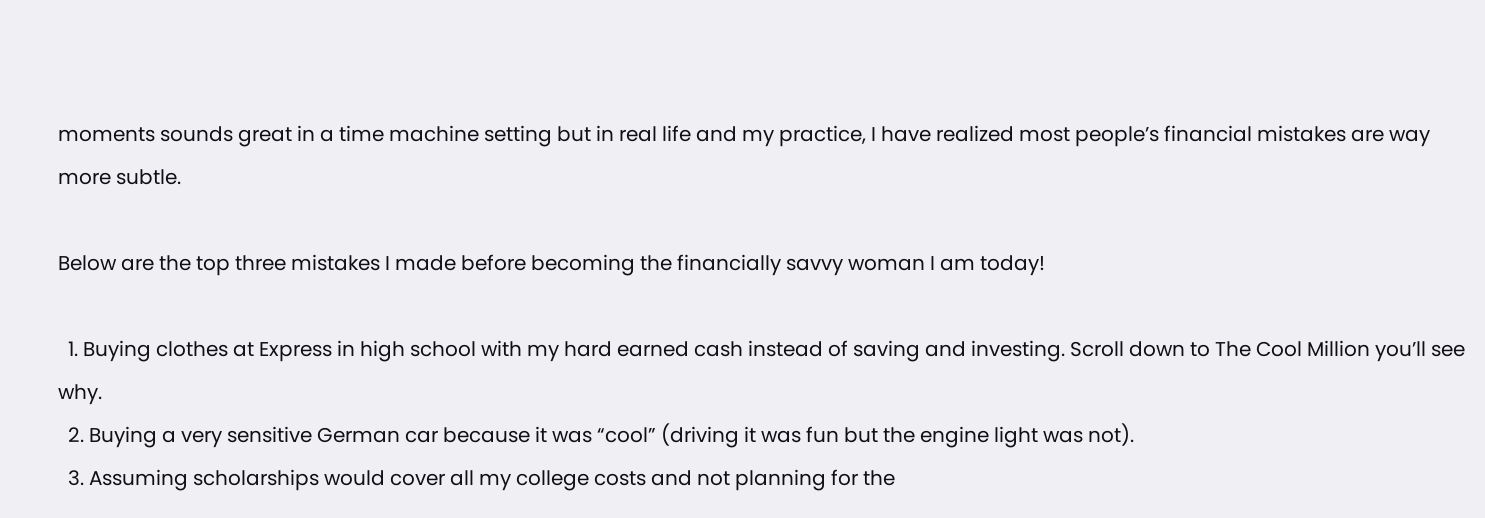moments sounds great in a time machine setting but in real life and my practice, I have realized most people’s financial mistakes are way more subtle.

Below are the top three mistakes I made before becoming the financially savvy woman I am today!

  1. Buying clothes at Express in high school with my hard earned cash instead of saving and investing. Scroll down to The Cool Million you’ll see why.
  2. Buying a very sensitive German car because it was “cool” (driving it was fun but the engine light was not).
  3. Assuming scholarships would cover all my college costs and not planning for the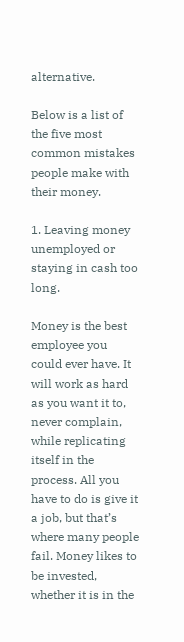alternative.

Below is a list of the five most common mistakes people make with their money.

1. Leaving money unemployed or staying in cash too long.

Money is the best employee you could ever have. It will work as hard as you want it to, never complain, while replicating itself in the process. All you have to do is give it a job, but that’s where many people fail. Money likes to be invested, whether it is in the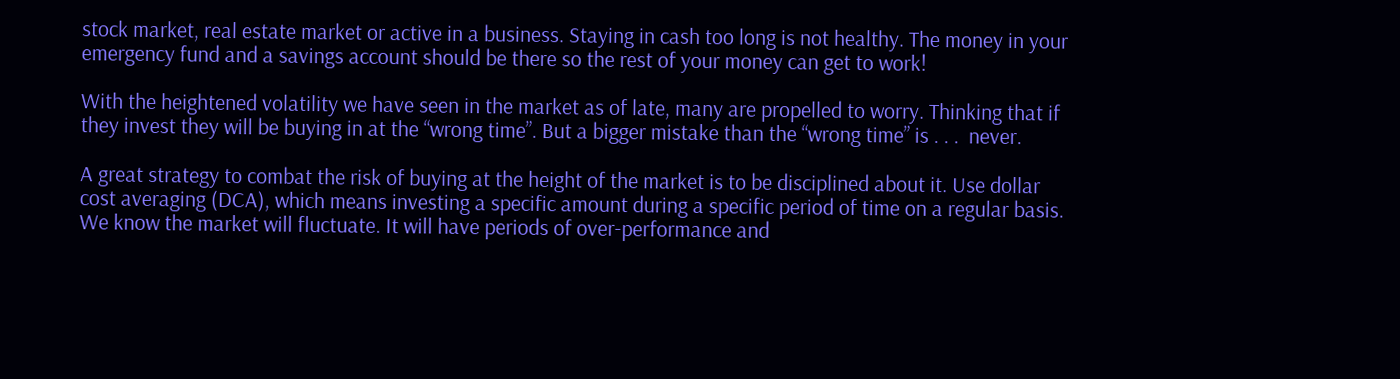stock market, real estate market or active in a business. Staying in cash too long is not healthy. The money in your emergency fund and a savings account should be there so the rest of your money can get to work!

With the heightened volatility we have seen in the market as of late, many are propelled to worry. Thinking that if they invest they will be buying in at the “wrong time”. But a bigger mistake than the “wrong time” is . . .  never.

A great strategy to combat the risk of buying at the height of the market is to be disciplined about it. Use dollar cost averaging (DCA), which means investing a specific amount during a specific period of time on a regular basis. We know the market will fluctuate. It will have periods of over-performance and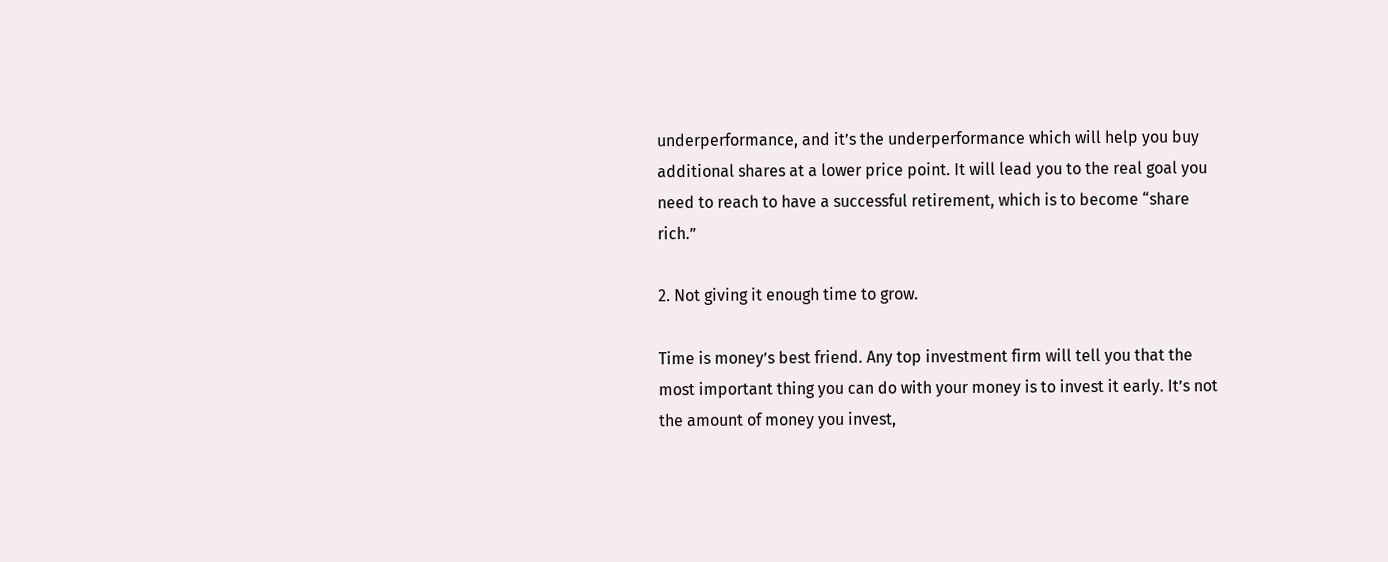underperformance, and it’s the underperformance which will help you buy additional shares at a lower price point. It will lead you to the real goal you need to reach to have a successful retirement, which is to become “share rich.”

2. Not giving it enough time to grow.

Time is money’s best friend. Any top investment firm will tell you that the most important thing you can do with your money is to invest it early. It’s not the amount of money you invest,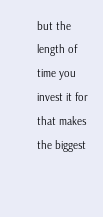but the length of time you invest it for that makes the biggest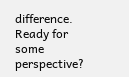difference. Ready for some perspective?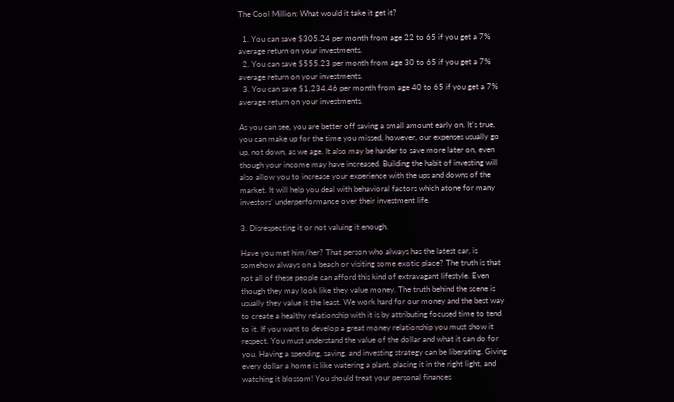The Cool Million: What would it take it get it?

  1. You can save $305.24 per month from age 22 to 65 if you get a 7% average return on your investments.
  2. You can save $555.23 per month from age 30 to 65 if you get a 7% average return on your investments.
  3. You can save $1,234.46 per month from age 40 to 65 if you get a 7% average return on your investments.

As you can see, you are better off saving a small amount early on. It’s true, you can make up for the time you missed, however, our expenses usually go up, not down, as we age. It also may be harder to save more later on, even though your income may have increased. Building the habit of investing will also allow you to increase your experience with the ups and downs of the market. It will help you deal with behavioral factors which atone for many investors’ underperformance over their investment life.

3. Disrespecting it or not valuing it enough.

Have you met him/her? That person who always has the latest car, is somehow always on a beach or visiting some exotic place? The truth is that not all of these people can afford this kind of extravagant lifestyle. Even though they may look like they value money. The truth behind the scene is usually they value it the least. We work hard for our money and the best way to create a healthy relationship with it is by attributing focused time to tend to it. If you want to develop a great money relationship you must show it respect. You must understand the value of the dollar and what it can do for you. Having a spending, saving, and investing strategy can be liberating. Giving every dollar a home is like watering a plant, placing it in the right light, and watching it blossom! You should treat your personal finances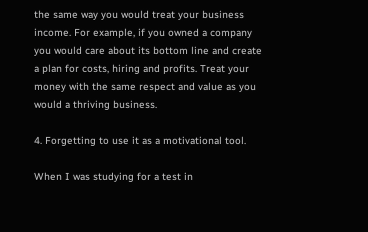the same way you would treat your business income. For example, if you owned a company you would care about its bottom line and create a plan for costs, hiring and profits. Treat your money with the same respect and value as you would a thriving business.

4. Forgetting to use it as a motivational tool.

When I was studying for a test in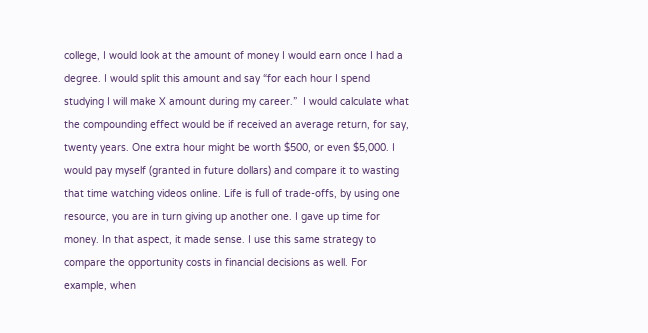college, I would look at the amount of money I would earn once I had a degree. I would split this amount and say “for each hour I spend studying I will make X amount during my career.”  I would calculate what the compounding effect would be if received an average return, for say, twenty years. One extra hour might be worth $500, or even $5,000. I would pay myself (granted in future dollars) and compare it to wasting that time watching videos online. Life is full of trade-offs, by using one resource, you are in turn giving up another one. I gave up time for money. In that aspect, it made sense. I use this same strategy to compare the opportunity costs in financial decisions as well. For example, when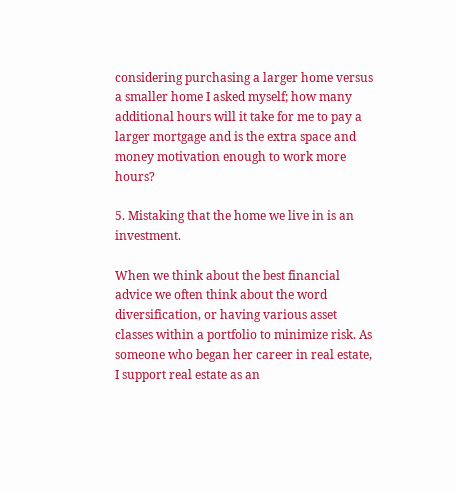considering purchasing a larger home versus a smaller home I asked myself; how many additional hours will it take for me to pay a larger mortgage and is the extra space and money motivation enough to work more hours?

5. Mistaking that the home we live in is an investment.

When we think about the best financial advice we often think about the word diversification, or having various asset classes within a portfolio to minimize risk. As someone who began her career in real estate, I support real estate as an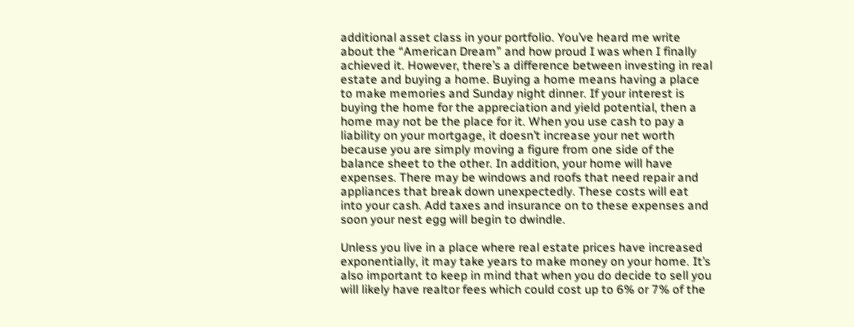additional asset class in your portfolio. You’ve heard me write about the “American Dream” and how proud I was when I finally achieved it. However, there’s a difference between investing in real estate and buying a home. Buying a home means having a place to make memories and Sunday night dinner. If your interest is buying the home for the appreciation and yield potential, then a home may not be the place for it. When you use cash to pay a liability on your mortgage, it doesn’t increase your net worth because you are simply moving a figure from one side of the balance sheet to the other. In addition, your home will have expenses. There may be windows and roofs that need repair and appliances that break down unexpectedly. These costs will eat into your cash. Add taxes and insurance on to these expenses and soon your nest egg will begin to dwindle.

Unless you live in a place where real estate prices have increased exponentially, it may take years to make money on your home. It’s also important to keep in mind that when you do decide to sell you will likely have realtor fees which could cost up to 6% or 7% of the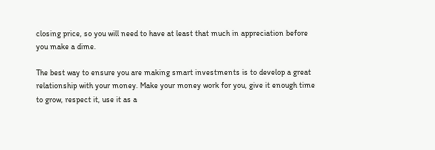closing price, so you will need to have at least that much in appreciation before you make a dime.

The best way to ensure you are making smart investments is to develop a great relationship with your money. Make your money work for you, give it enough time to grow, respect it, use it as a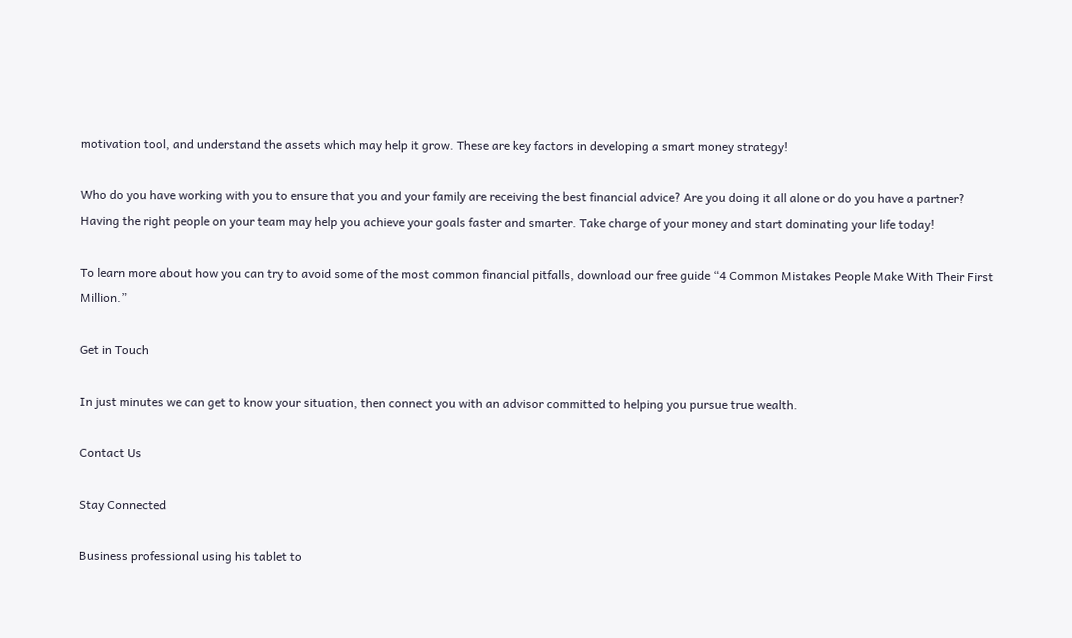motivation tool, and understand the assets which may help it grow. These are key factors in developing a smart money strategy!

Who do you have working with you to ensure that you and your family are receiving the best financial advice? Are you doing it all alone or do you have a partner? Having the right people on your team may help you achieve your goals faster and smarter. Take charge of your money and start dominating your life today!

To learn more about how you can try to avoid some of the most common financial pitfalls, download our free guide “4 Common Mistakes People Make With Their First Million.”

Get in Touch

In just minutes we can get to know your situation, then connect you with an advisor committed to helping you pursue true wealth.

Contact Us

Stay Connected

Business professional using his tablet to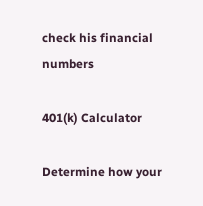check his financial numbers

401(k) Calculator

Determine how your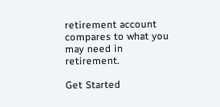retirement account compares to what you may need in retirement.

Get Started